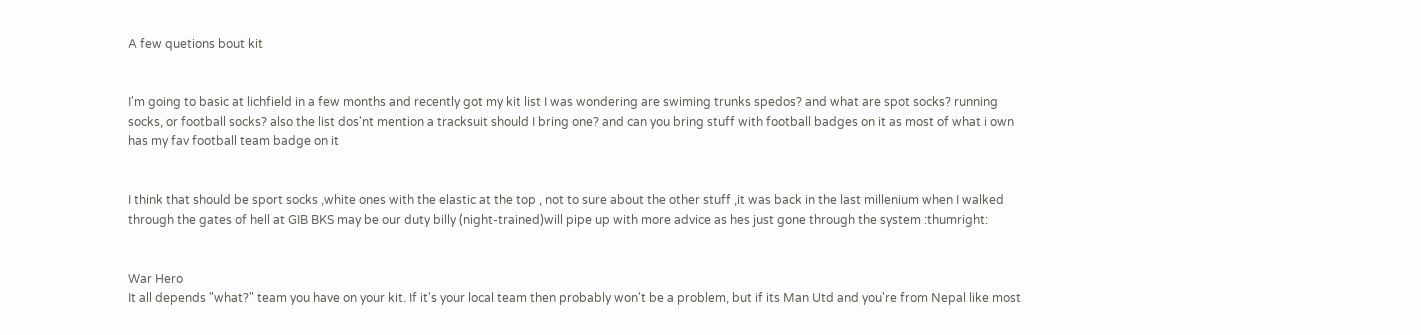A few quetions bout kit


I'm going to basic at lichfield in a few months and recently got my kit list I was wondering are swiming trunks spedos? and what are spot socks? running socks, or football socks? also the list dos'nt mention a tracksuit should I bring one? and can you bring stuff with football badges on it as most of what i own has my fav football team badge on it


I think that should be sport socks ,white ones with the elastic at the top , not to sure about the other stuff ,it was back in the last millenium when I walked through the gates of hell at GIB BKS may be our duty billy (night-trained)will pipe up with more advice as hes just gone through the system :thumright:


War Hero
It all depends "what?" team you have on your kit. If it's your local team then probably won't be a problem, but if its Man Utd and you're from Nepal like most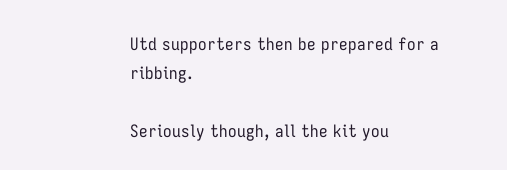Utd supporters then be prepared for a ribbing.

Seriously though, all the kit you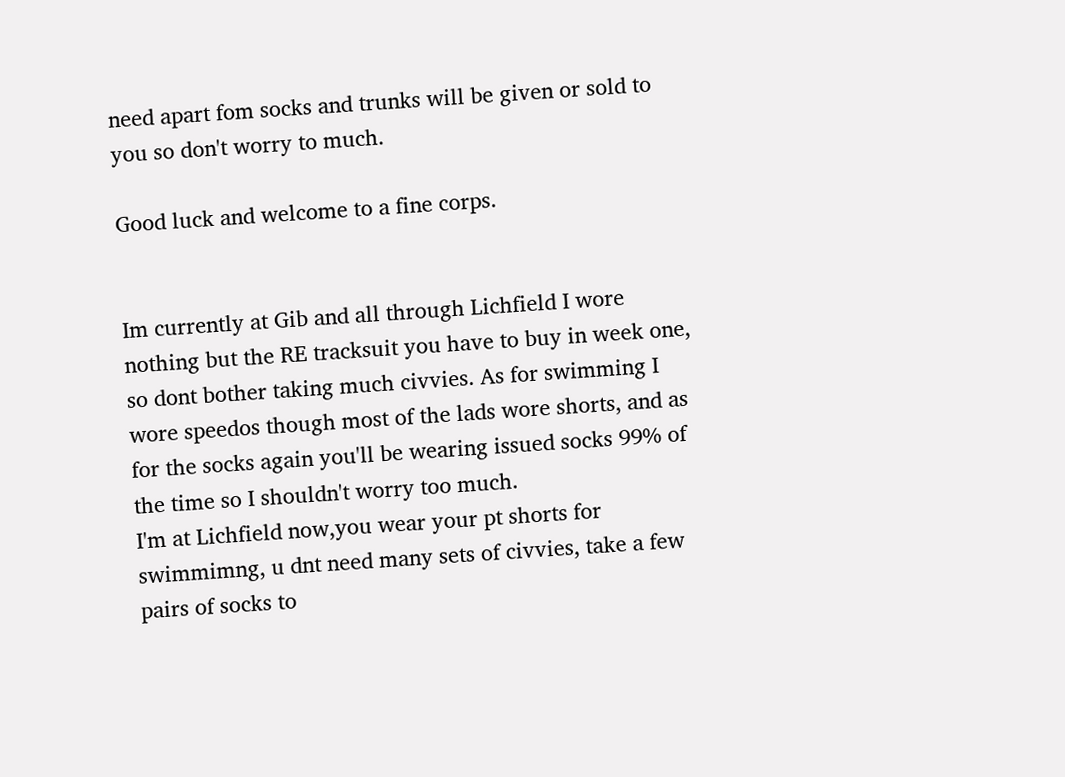need apart fom socks and trunks will be given or sold to you so don't worry to much.

Good luck and welcome to a fine corps.


Im currently at Gib and all through Lichfield I wore nothing but the RE tracksuit you have to buy in week one, so dont bother taking much civvies. As for swimming I wore speedos though most of the lads wore shorts, and as for the socks again you'll be wearing issued socks 99% of the time so I shouldn't worry too much.
I'm at Lichfield now,you wear your pt shorts for swimmimng, u dnt need many sets of civvies, take a few pairs of socks to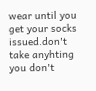wear until you get your socks issued.don't take anyhting you don't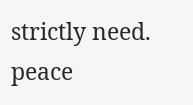strictly need. peace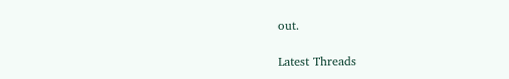out.

Latest Threads